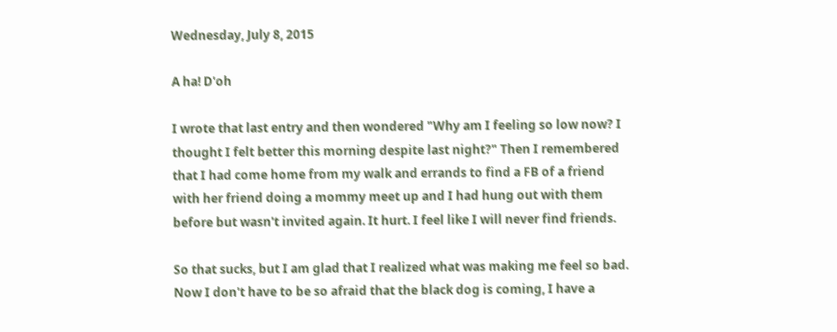Wednesday, July 8, 2015

A ha! D'oh

I wrote that last entry and then wondered "Why am I feeling so low now? I thought I felt better this morning despite last night?" Then I remembered that I had come home from my walk and errands to find a FB of a friend with her friend doing a mommy meet up and I had hung out with them before but wasn't invited again. It hurt. I feel like I will never find friends.

So that sucks, but I am glad that I realized what was making me feel so bad. Now I don't have to be so afraid that the black dog is coming, I have a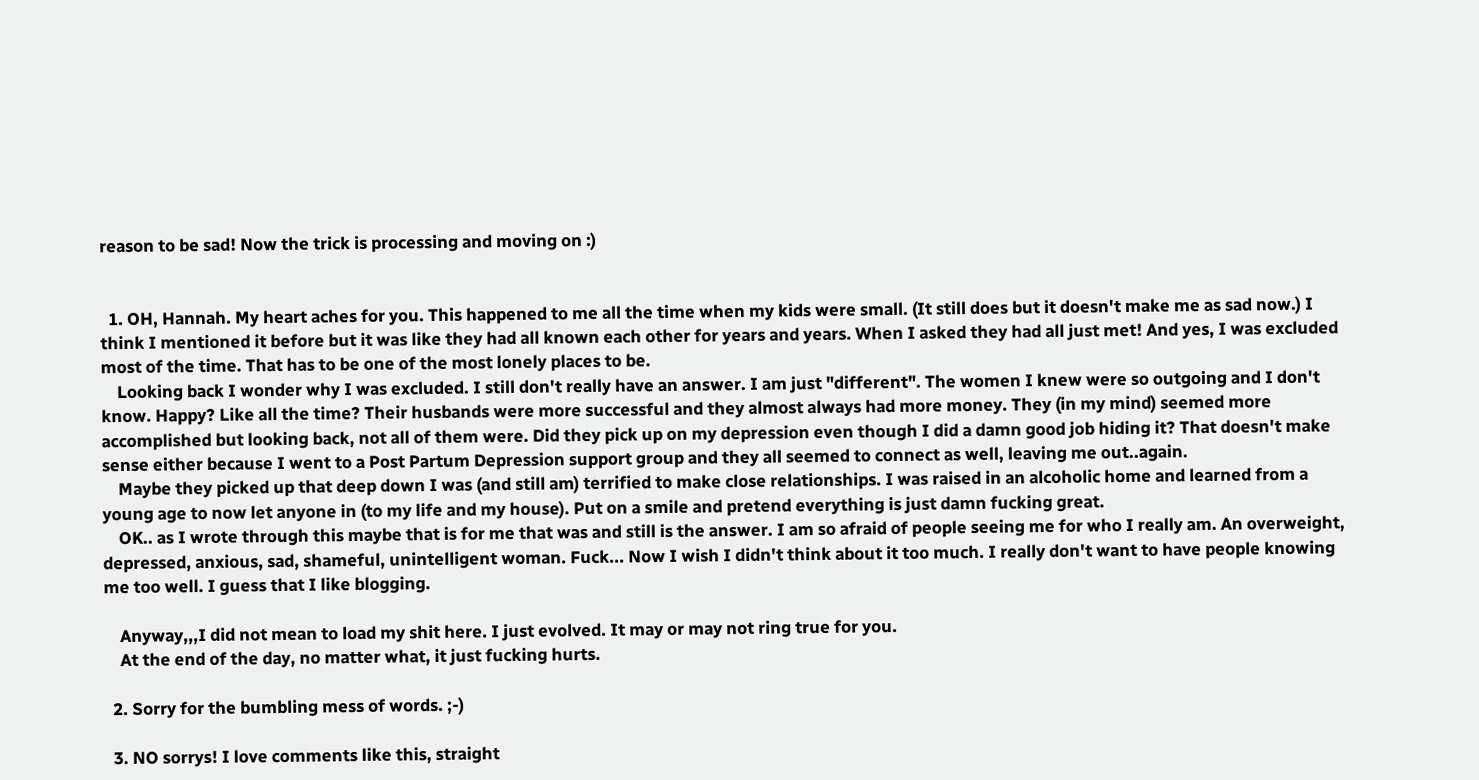reason to be sad! Now the trick is processing and moving on :)


  1. OH, Hannah. My heart aches for you. This happened to me all the time when my kids were small. (It still does but it doesn't make me as sad now.) I think I mentioned it before but it was like they had all known each other for years and years. When I asked they had all just met! And yes, I was excluded most of the time. That has to be one of the most lonely places to be.
    Looking back I wonder why I was excluded. I still don't really have an answer. I am just "different". The women I knew were so outgoing and I don't know. Happy? Like all the time? Their husbands were more successful and they almost always had more money. They (in my mind) seemed more accomplished but looking back, not all of them were. Did they pick up on my depression even though I did a damn good job hiding it? That doesn't make sense either because I went to a Post Partum Depression support group and they all seemed to connect as well, leaving me out..again.
    Maybe they picked up that deep down I was (and still am) terrified to make close relationships. I was raised in an alcoholic home and learned from a young age to now let anyone in (to my life and my house). Put on a smile and pretend everything is just damn fucking great.
    OK.. as I wrote through this maybe that is for me that was and still is the answer. I am so afraid of people seeing me for who I really am. An overweight, depressed, anxious, sad, shameful, unintelligent woman. Fuck... Now I wish I didn't think about it too much. I really don't want to have people knowing me too well. I guess that I like blogging.

    Anyway,,,I did not mean to load my shit here. I just evolved. It may or may not ring true for you.
    At the end of the day, no matter what, it just fucking hurts.

  2. Sorry for the bumbling mess of words. ;-)

  3. NO sorrys! I love comments like this, straight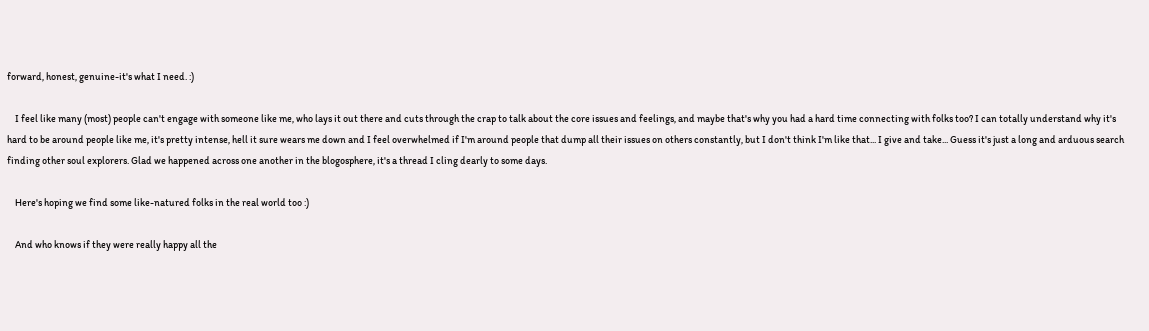forward, honest, genuine-it's what I need. :)

    I feel like many (most) people can't engage with someone like me, who lays it out there and cuts through the crap to talk about the core issues and feelings, and maybe that's why you had a hard time connecting with folks too? I can totally understand why it's hard to be around people like me, it's pretty intense, hell it sure wears me down and I feel overwhelmed if I'm around people that dump all their issues on others constantly, but I don't think I'm like that... I give and take... Guess it's just a long and arduous search finding other soul explorers. Glad we happened across one another in the blogosphere, it's a thread I cling dearly to some days.

    Here's hoping we find some like-natured folks in the real world too :)

    And who knows if they were really happy all the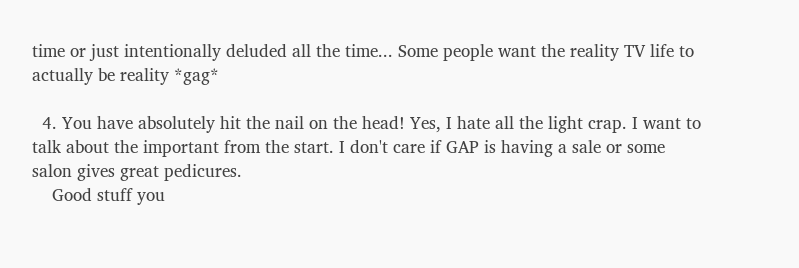time or just intentionally deluded all the time... Some people want the reality TV life to actually be reality *gag*

  4. You have absolutely hit the nail on the head! Yes, I hate all the light crap. I want to talk about the important from the start. I don't care if GAP is having a sale or some salon gives great pedicures.
    Good stuff you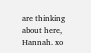are thinking about here, Hannah. xo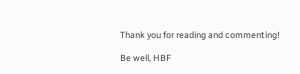Thank you for reading and commenting!

Be well, HBF